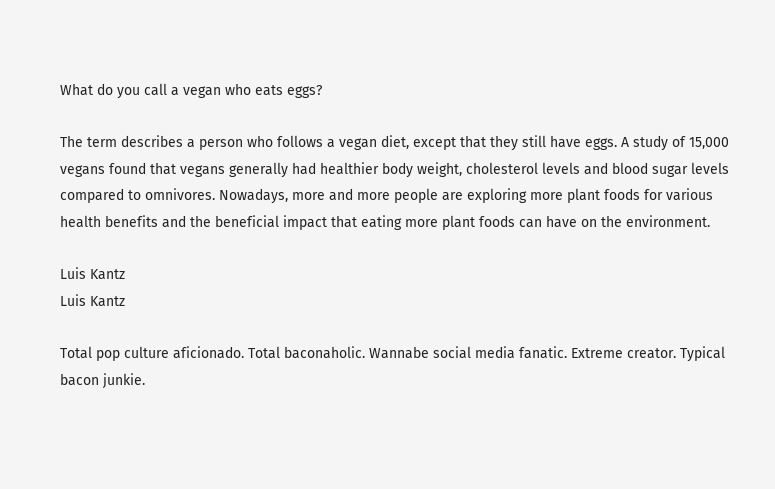What do you call a vegan who eats eggs?

The term describes a person who follows a vegan diet, except that they still have eggs. A study of 15,000 vegans found that vegans generally had healthier body weight, cholesterol levels and blood sugar levels compared to omnivores. Nowadays, more and more people are exploring more plant foods for various health benefits and the beneficial impact that eating more plant foods can have on the environment.

Luis Kantz
Luis Kantz

Total pop culture aficionado. Total baconaholic. Wannabe social media fanatic. Extreme creator. Typical bacon junkie.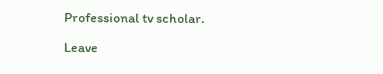Professional tv scholar.

Leave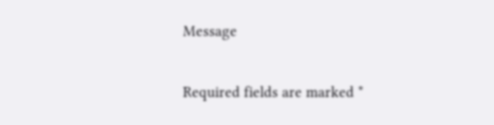Message

Required fields are marked *